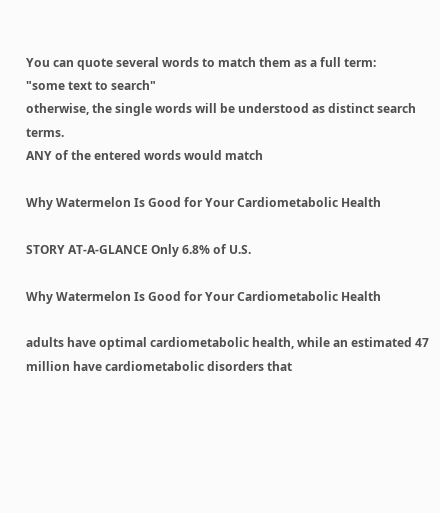You can quote several words to match them as a full term:
"some text to search"
otherwise, the single words will be understood as distinct search terms.
ANY of the entered words would match

Why Watermelon Is Good for Your Cardiometabolic Health

STORY AT-A-GLANCE Only 6.8% of U.S.

Why Watermelon Is Good for Your Cardiometabolic Health

adults have optimal cardiometabolic health, while an estimated 47 million have cardiometabolic disorders that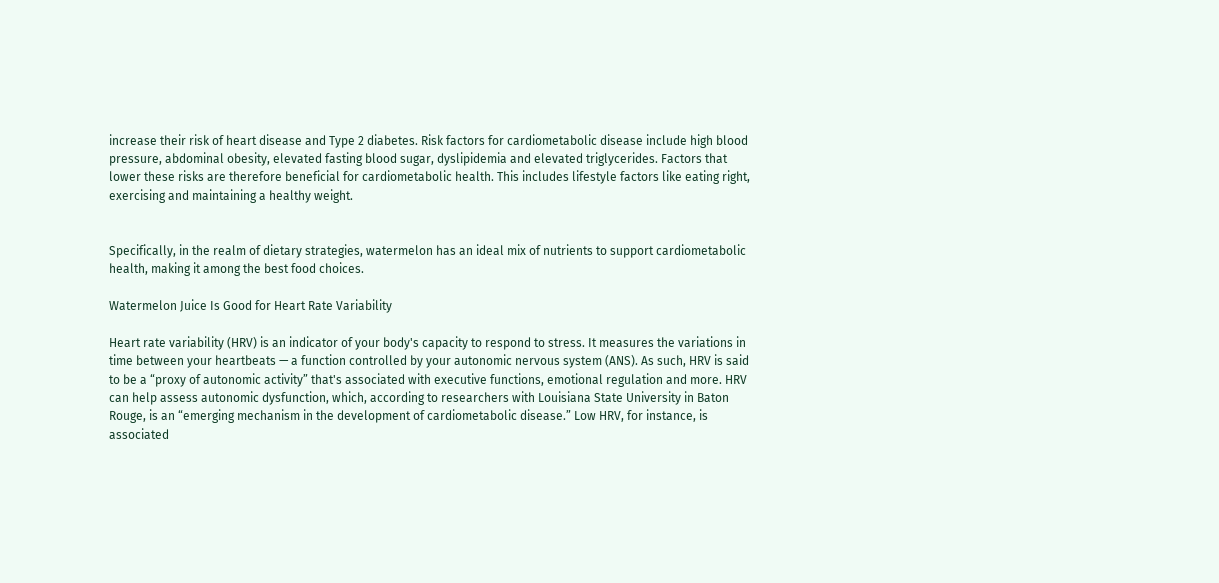increase their risk of heart disease and Type 2 diabetes. Risk factors for cardiometabolic disease include high blood pressure, abdominal obesity, elevated fasting blood sugar, dyslipidemia and elevated triglycerides. Factors that lower these risks are therefore beneficial for cardiometabolic health. This includes lifestyle factors like eating right, exercising and maintaining a healthy weight.


Specifically, in the realm of dietary strategies, watermelon has an ideal mix of nutrients to support cardiometabolic health, making it among the best food choices.

Watermelon Juice Is Good for Heart Rate Variability

Heart rate variability (HRV) is an indicator of your body's capacity to respond to stress. It measures the variations in time between your heartbeats — a function controlled by your autonomic nervous system (ANS). As such, HRV is said to be a “proxy of autonomic activity” that's associated with executive functions, emotional regulation and more. HRV can help assess autonomic dysfunction, which, according to researchers with Louisiana State University in Baton Rouge, is an “emerging mechanism in the development of cardiometabolic disease.” Low HRV, for instance, is associated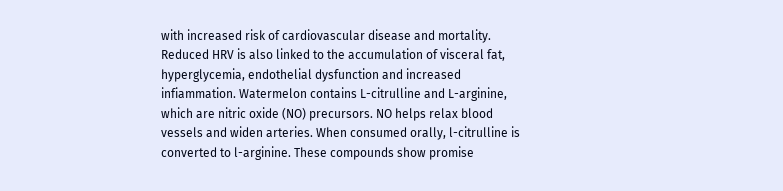with increased risk of cardiovascular disease and mortality. Reduced HRV is also linked to the accumulation of visceral fat, hyperglycemia, endothelial dysfunction and increased infiammation. Watermelon contains L-citrulline and L-arginine, which are nitric oxide (NO) precursors. NO helps relax blood vessels and widen arteries. When consumed orally, l-citrulline is converted to l-arginine. These compounds show promise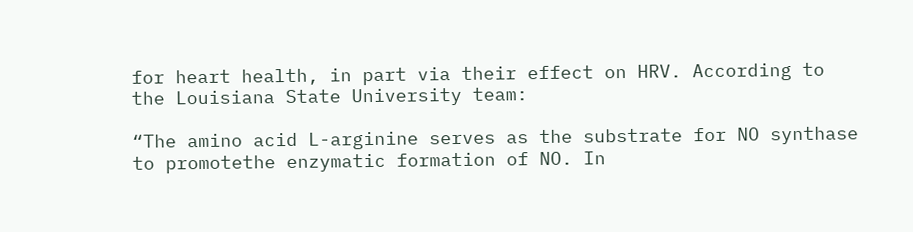for heart health, in part via their effect on HRV. According to the Louisiana State University team:

“The amino acid L-arginine serves as the substrate for NO synthase to promotethe enzymatic formation of NO. In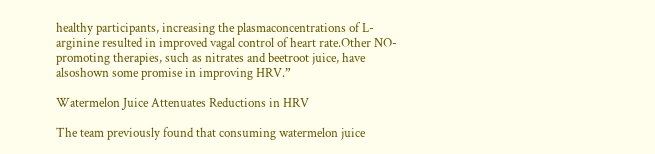healthy participants, increasing the plasmaconcentrations of L-arginine resulted in improved vagal control of heart rate.Other NO-promoting therapies, such as nitrates and beetroot juice, have alsoshown some promise in improving HRV.”

Watermelon Juice Attenuates Reductions in HRV

The team previously found that consuming watermelon juice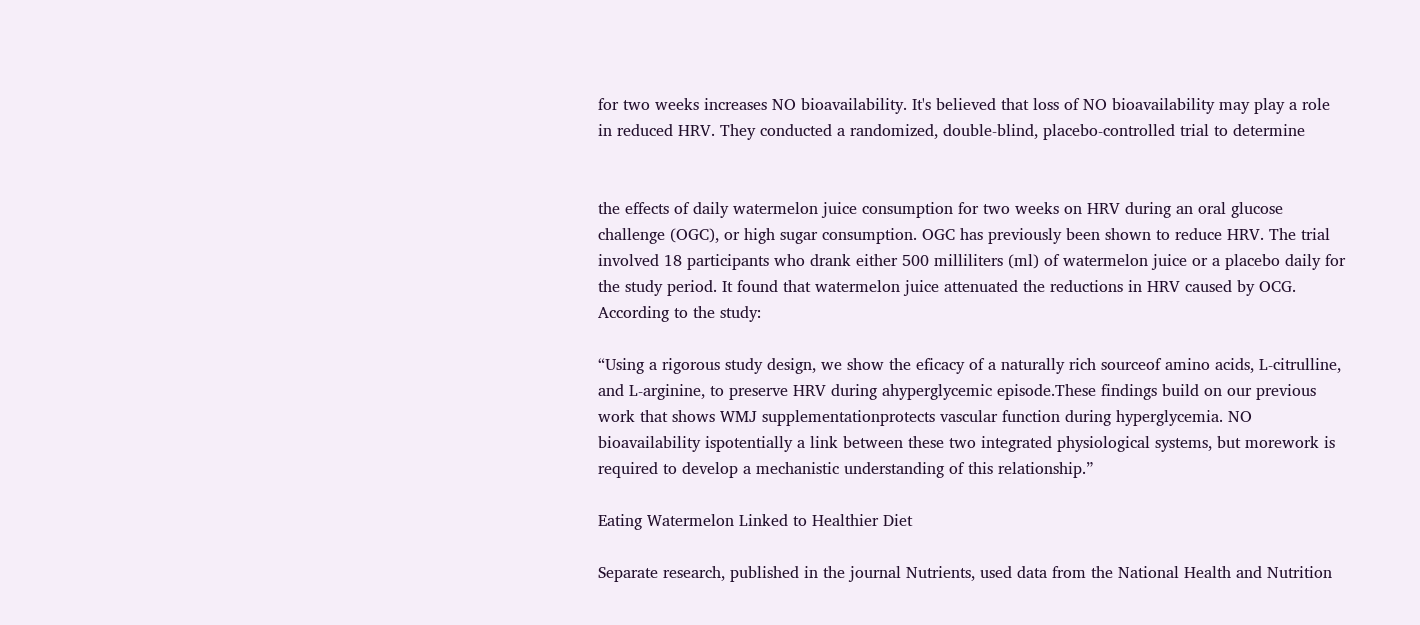for two weeks increases NO bioavailability. It's believed that loss of NO bioavailability may play a role in reduced HRV. They conducted a randomized, double-blind, placebo-controlled trial to determine


the effects of daily watermelon juice consumption for two weeks on HRV during an oral glucose challenge (OGC), or high sugar consumption. OGC has previously been shown to reduce HRV. The trial involved 18 participants who drank either 500 milliliters (ml) of watermelon juice or a placebo daily for the study period. It found that watermelon juice attenuated the reductions in HRV caused by OCG. According to the study:

“Using a rigorous study design, we show the eficacy of a naturally rich sourceof amino acids, L-citrulline, and L-arginine, to preserve HRV during ahyperglycemic episode.These findings build on our previous work that shows WMJ supplementationprotects vascular function during hyperglycemia. NO bioavailability ispotentially a link between these two integrated physiological systems, but morework is required to develop a mechanistic understanding of this relationship.”

Eating Watermelon Linked to Healthier Diet

Separate research, published in the journal Nutrients, used data from the National Health and Nutrition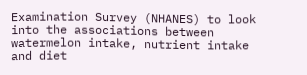Examination Survey (NHANES) to look into the associations between watermelon intake, nutrient intake and diet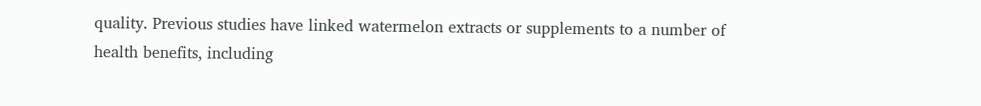quality. Previous studies have linked watermelon extracts or supplements to a number of health benefits, including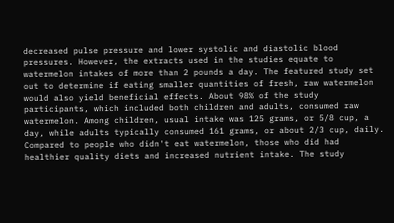decreased pulse pressure and lower systolic and diastolic blood pressures. However, the extracts used in the studies equate to watermelon intakes of more than 2 pounds a day. The featured study set out to determine if eating smaller quantities of fresh, raw watermelon would also yield beneficial effects. About 98% of the study participants, which included both children and adults, consumed raw watermelon. Among children, usual intake was 125 grams, or 5/8 cup, a day, while adults typically consumed 161 grams, or about 2/3 cup, daily. Compared to people who didn't eat watermelon, those who did had healthier quality diets and increased nutrient intake. The study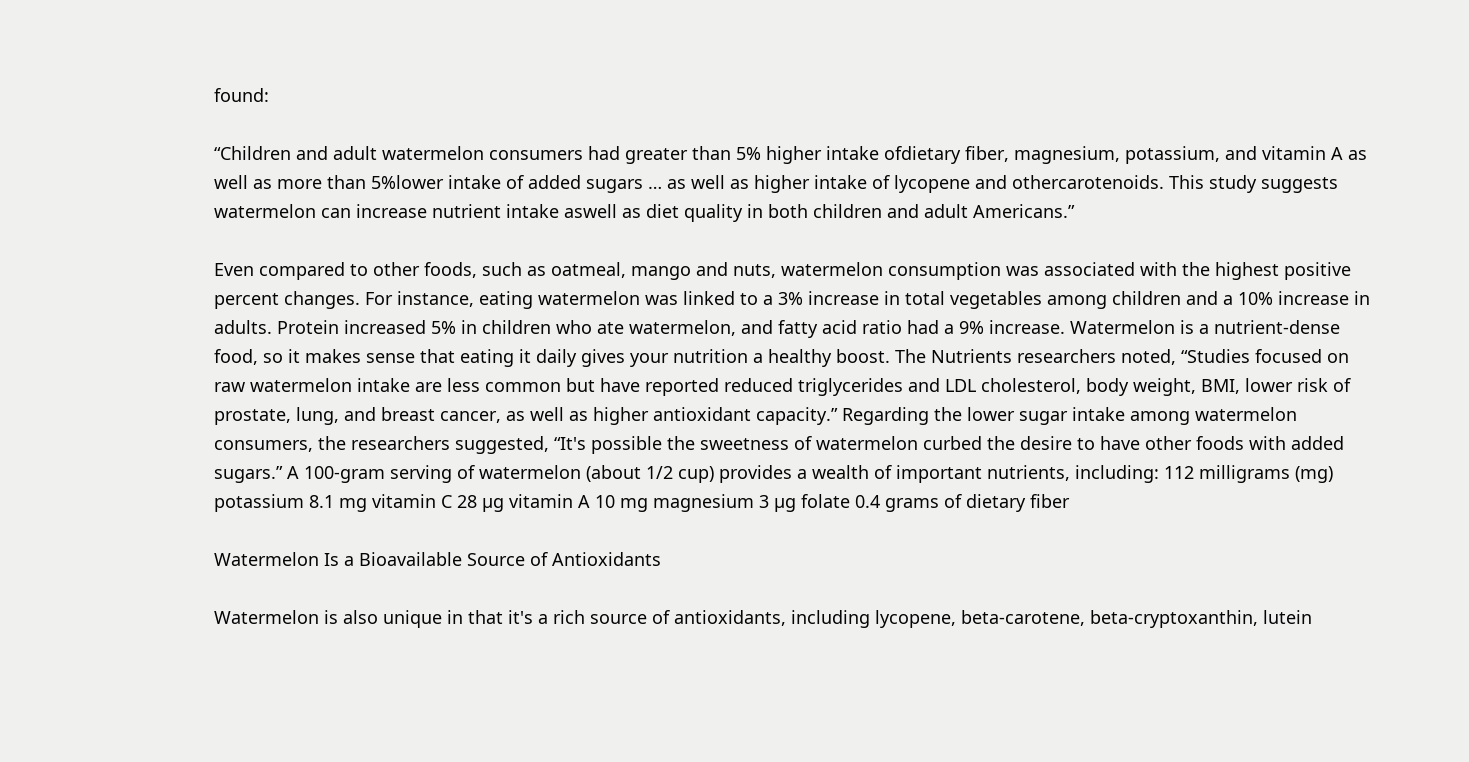found:

“Children and adult watermelon consumers had greater than 5% higher intake ofdietary fiber, magnesium, potassium, and vitamin A as well as more than 5%lower intake of added sugars … as well as higher intake of lycopene and othercarotenoids. This study suggests watermelon can increase nutrient intake aswell as diet quality in both children and adult Americans.”

Even compared to other foods, such as oatmeal, mango and nuts, watermelon consumption was associated with the highest positive percent changes. For instance, eating watermelon was linked to a 3% increase in total vegetables among children and a 10% increase in adults. Protein increased 5% in children who ate watermelon, and fatty acid ratio had a 9% increase. Watermelon is a nutrient-dense food, so it makes sense that eating it daily gives your nutrition a healthy boost. The Nutrients researchers noted, “Studies focused on raw watermelon intake are less common but have reported reduced triglycerides and LDL cholesterol, body weight, BMI, lower risk of prostate, lung, and breast cancer, as well as higher antioxidant capacity.” Regarding the lower sugar intake among watermelon consumers, the researchers suggested, “It's possible the sweetness of watermelon curbed the desire to have other foods with added sugars.” A 100-gram serving of watermelon (about 1/2 cup) provides a wealth of important nutrients, including: 112 milligrams (mg) potassium 8.1 mg vitamin C 28 µg vitamin A 10 mg magnesium 3 µg folate 0.4 grams of dietary fiber

Watermelon Is a Bioavailable Source of Antioxidants

Watermelon is also unique in that it's a rich source of antioxidants, including lycopene, beta-carotene, beta-cryptoxanthin, lutein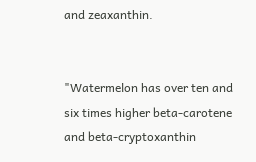and zeaxanthin.


"Watermelon has over ten and six times higher beta-carotene and beta-cryptoxanthin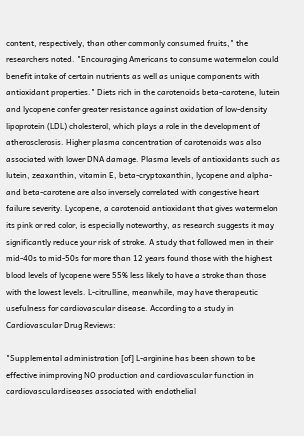content, respectively, than other commonly consumed fruits," the researchers noted. "Encouraging Americans to consume watermelon could benefit intake of certain nutrients as well as unique components with antioxidant properties." Diets rich in the carotenoids beta-carotene, lutein and lycopene confer greater resistance against oxidation of low-density lipoprotein (LDL) cholesterol, which plays a role in the development of atherosclerosis. Higher plasma concentration of carotenoids was also associated with lower DNA damage. Plasma levels of antioxidants such as lutein, zeaxanthin, vitamin E, beta-cryptoxanthin, lycopene and alpha- and beta-carotene are also inversely correlated with congestive heart failure severity. Lycopene, a carotenoid antioxidant that gives watermelon its pink or red color, is especially noteworthy, as research suggests it may significantly reduce your risk of stroke. A study that followed men in their mid-40s to mid-50s for more than 12 years found those with the highest blood levels of lycopene were 55% less likely to have a stroke than those with the lowest levels. L-citrulline, meanwhile, may have therapeutic usefulness for cardiovascular disease. According to a study in Cardiovascular Drug Reviews:

"Supplemental administration [of] L-arginine has been shown to be effective inimproving NO production and cardiovascular function in cardiovasculardiseases associated with endothelial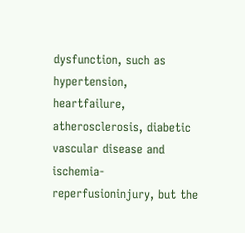dysfunction, such as hypertension, heartfailure, atherosclerosis, diabetic vascular disease and ischemia-reperfusioninjury, but the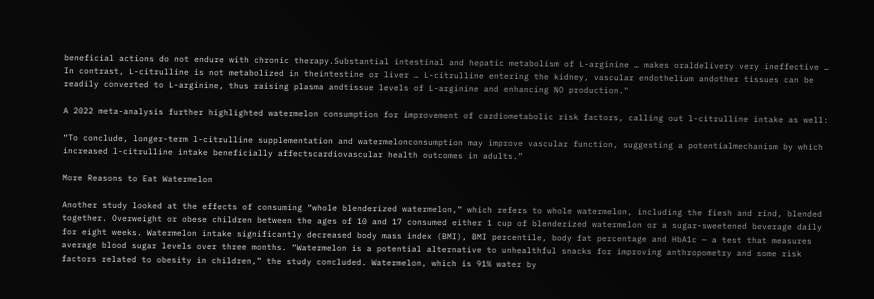beneficial actions do not endure with chronic therapy.Substantial intestinal and hepatic metabolism of L-arginine … makes oraldelivery very ineffective … In contrast, L-citrulline is not metabolized in theintestine or liver … L-citrulline entering the kidney, vascular endothelium andother tissues can be readily converted to L-arginine, thus raising plasma andtissue levels of L-arginine and enhancing NO production."

A 2022 meta-analysis further highlighted watermelon consumption for improvement of cardiometabolic risk factors, calling out l-citrulline intake as well:

“To conclude, longer-term l-citrulline supplementation and watermelonconsumption may improve vascular function, suggesting a potentialmechanism by which increased l-citrulline intake beneficially affectscardiovascular health outcomes in adults.”

More Reasons to Eat Watermelon

Another study looked at the effects of consuming “whole blenderized watermelon,” which refers to whole watermelon, including the fiesh and rind, blended together. Overweight or obese children between the ages of 10 and 17 consumed either 1 cup of blenderized watermelon or a sugar-sweetened beverage daily for eight weeks. Watermelon intake significantly decreased body mass index (BMI), BMI percentile, body fat percentage and HbA1c — a test that measures average blood sugar levels over three months. “Watermelon is a potential alternative to unhealthful snacks for improving anthropometry and some risk factors related to obesity in children,” the study concluded. Watermelon, which is 91% water by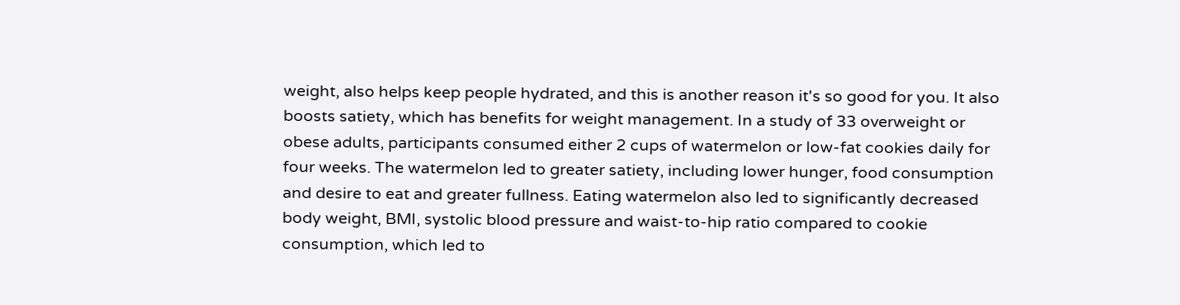weight, also helps keep people hydrated, and this is another reason it's so good for you. It also boosts satiety, which has benefits for weight management. In a study of 33 overweight or obese adults, participants consumed either 2 cups of watermelon or low-fat cookies daily for four weeks. The watermelon led to greater satiety, including lower hunger, food consumption and desire to eat and greater fullness. Eating watermelon also led to significantly decreased body weight, BMI, systolic blood pressure and waist-to-hip ratio compared to cookie consumption, which led to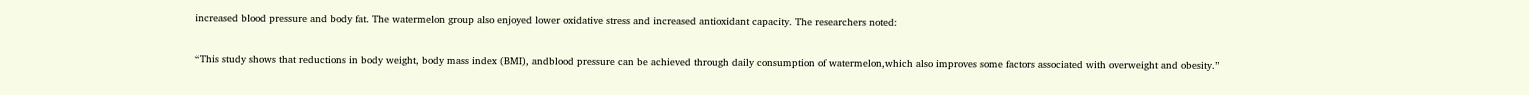increased blood pressure and body fat. The watermelon group also enjoyed lower oxidative stress and increased antioxidant capacity. The researchers noted:

“This study shows that reductions in body weight, body mass index (BMI), andblood pressure can be achieved through daily consumption of watermelon,which also improves some factors associated with overweight and obesity.”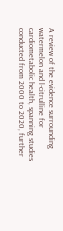A review of the evidence surrounding watermelon and l-citrulline for cardiometabolic health, spanning studies conducted from 2000 to 2020, further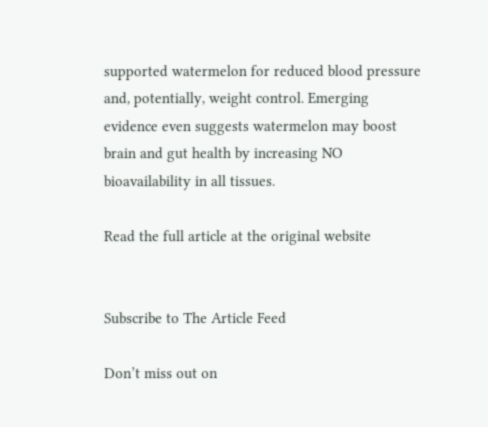supported watermelon for reduced blood pressure and, potentially, weight control. Emerging evidence even suggests watermelon may boost brain and gut health by increasing NO bioavailability in all tissues.

Read the full article at the original website


Subscribe to The Article Feed

Don’t miss out on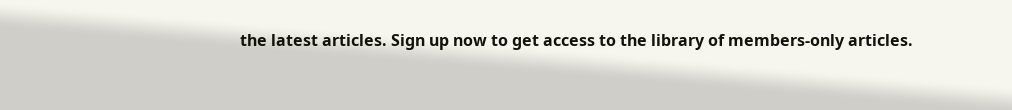the latest articles. Sign up now to get access to the library of members-only articles.